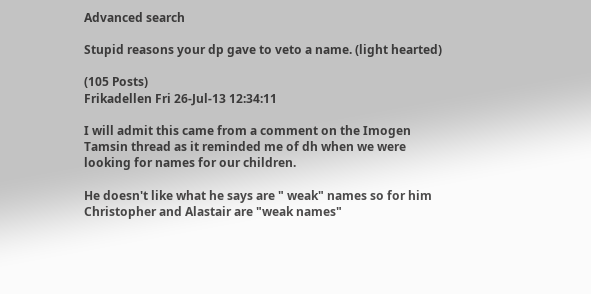Advanced search

Stupid reasons your dp gave to veto a name. (light hearted)

(105 Posts)
Frikadellen Fri 26-Jul-13 12:34:11

I will admit this came from a comment on the Imogen Tamsin thread as it reminded me of dh when we were looking for names for our children.

He doesn't like what he says are " weak" names so for him Christopher and Alastair are "weak names"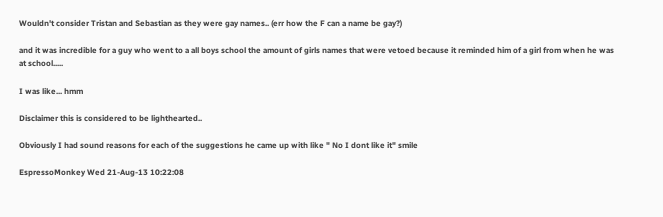Wouldn't consider Tristan and Sebastian as they were gay names.. (err how the F can a name be gay?)

and it was incredible for a guy who went to a all boys school the amount of girls names that were vetoed because it reminded him of a girl from when he was at school.....

I was like... hmm

Disclaimer this is considered to be lighthearted..

Obviously I had sound reasons for each of the suggestions he came up with like " No I dont like it" smile

EspressoMonkey Wed 21-Aug-13 10:22:08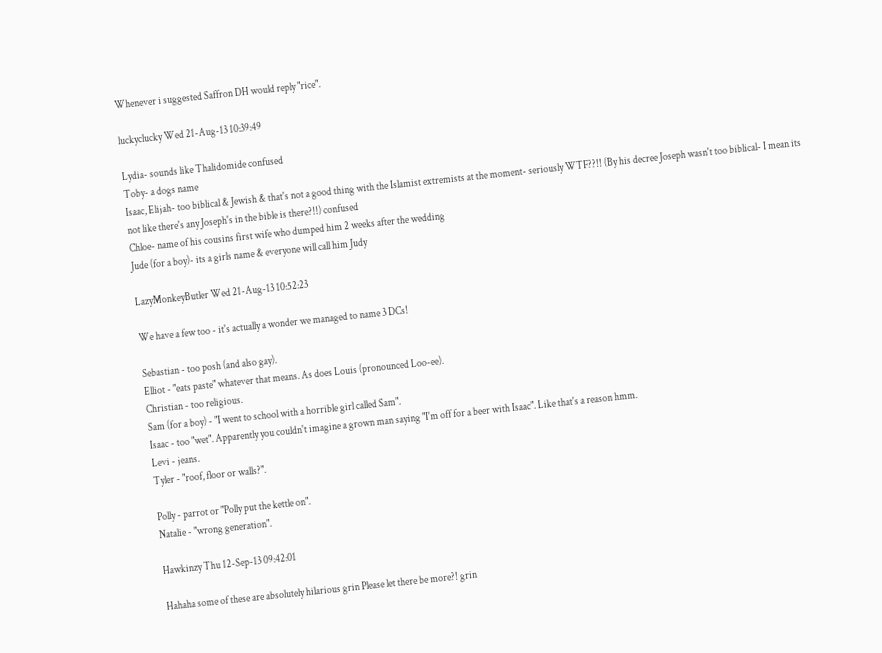Whenever i suggested Saffron DH would reply "rice".

luckyclucky Wed 21-Aug-13 10:39:49

Lydia- sounds like Thalidomide confused
Toby- a dogs name
Isaac, Elijah- too biblical & Jewish & that's not a good thing with the Islamist extremists at the moment- seriously WTF??!! (By his decree Joseph wasn't too biblical- I mean its not like there's any Joseph's in the bible is there?!!) confused
Chloe- name of his cousins first wife who dumped him 2 weeks after the wedding
Jude (for a boy)- its a girls name & everyone will call him Judy

LazyMonkeyButler Wed 21-Aug-13 10:52:23

We have a few too - it's actually a wonder we managed to name 3 DCs!

Sebastian - too posh (and also gay).
Elliot - "eats paste" whatever that means. As does Louis (pronounced Loo-ee).
Christian - too religious.
Sam (for a boy) - "I went to school with a horrible girl called Sam".
Isaac - too "wet". Apparently you couldn't imagine a grown man saying "I'm off for a beer with Isaac". Like that's a reason hmm.
Levi - jeans.
Tyler - "roof, floor or walls?".

Polly - parrot or "Polly put the kettle on".
Natalie - "wrong generation".

Hawkinzy Thu 12-Sep-13 09:42:01

Hahaha some of these are absolutely hilarious grin Please let there be more?! grin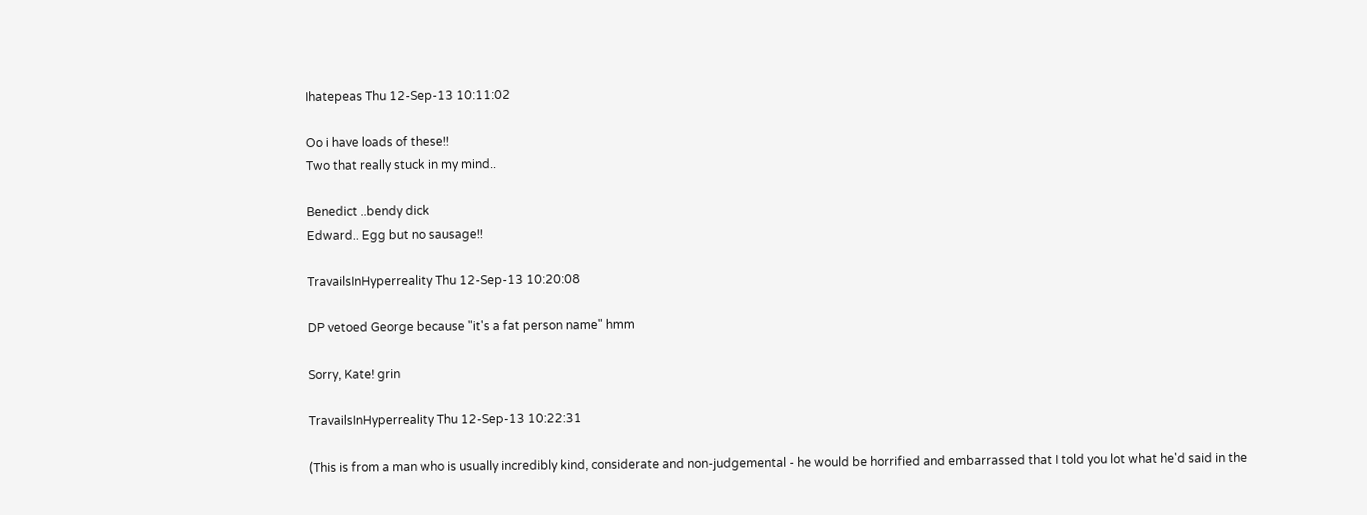Ihatepeas Thu 12-Sep-13 10:11:02

Oo i have loads of these!!
Two that really stuck in my mind..

Benedict ..bendy dick
Edward.. Egg but no sausage!!

TravailsInHyperreality Thu 12-Sep-13 10:20:08

DP vetoed George because "it's a fat person name" hmm

Sorry, Kate! grin

TravailsInHyperreality Thu 12-Sep-13 10:22:31

(This is from a man who is usually incredibly kind, considerate and non-judgemental - he would be horrified and embarrassed that I told you lot what he'd said in the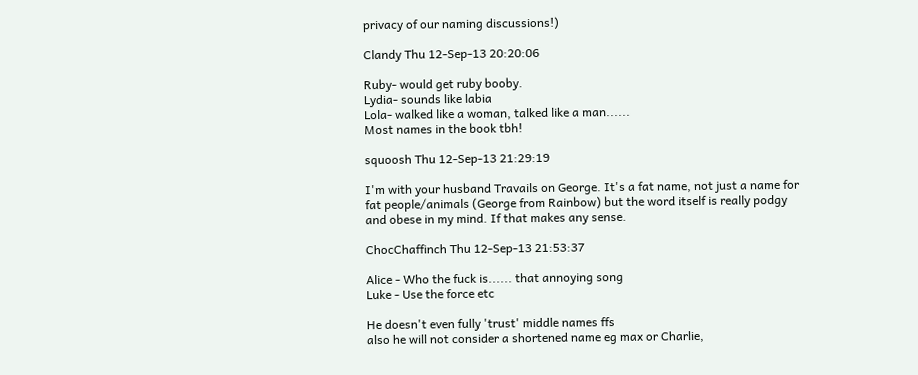privacy of our naming discussions!)

Clandy Thu 12-Sep-13 20:20:06

Ruby- would get ruby booby.
Lydia- sounds like labia
Lola- walked like a woman, talked like a man......
Most names in the book tbh!

squoosh Thu 12-Sep-13 21:29:19

I'm with your husband Travails on George. It's a fat name, not just a name for fat people/animals (George from Rainbow) but the word itself is really podgy and obese in my mind. If that makes any sense.

ChocChaffinch Thu 12-Sep-13 21:53:37

Alice - Who the fuck is...... that annoying song
Luke - Use the force etc

He doesn't even fully 'trust' middle names ffs
also he will not consider a shortened name eg max or Charlie,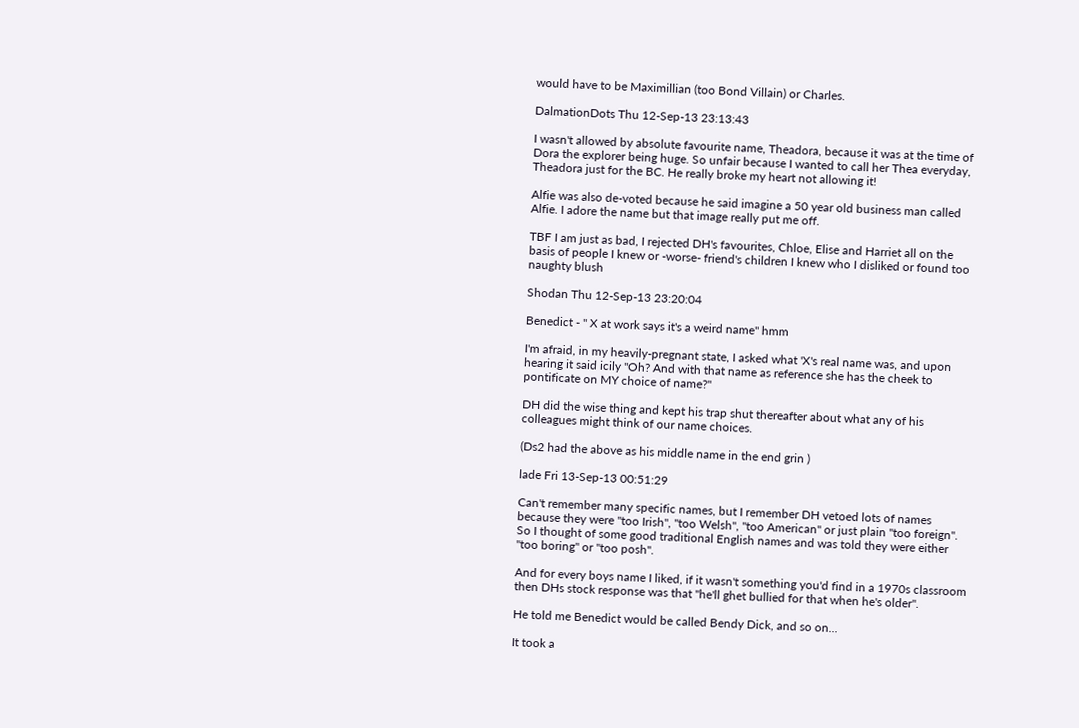would have to be Maximillian (too Bond Villain) or Charles.

DalmationDots Thu 12-Sep-13 23:13:43

I wasn't allowed by absolute favourite name, Theadora, because it was at the time of Dora the explorer being huge. So unfair because I wanted to call her Thea everyday, Theadora just for the BC. He really broke my heart not allowing it!

Alfie was also de-voted because he said imagine a 50 year old business man called Alfie. I adore the name but that image really put me off.

TBF I am just as bad, I rejected DH's favourites, Chloe, Elise and Harriet all on the basis of people I knew or -worse- friend's children I knew who I disliked or found too naughty blush

Shodan Thu 12-Sep-13 23:20:04

Benedict - " X at work says it's a weird name" hmm

I'm afraid, in my heavily-pregnant state, I asked what 'X's real name was, and upon hearing it said icily "Oh? And with that name as reference she has the cheek to pontificate on MY choice of name?"

DH did the wise thing and kept his trap shut thereafter about what any of his colleagues might think of our name choices.

(Ds2 had the above as his middle name in the end grin )

lade Fri 13-Sep-13 00:51:29

Can't remember many specific names, but I remember DH vetoed lots of names because they were "too Irish", "too Welsh", "too American" or just plain "too foreign". So I thought of some good traditional English names and was told they were either "too boring" or "too posh".

And for every boys name I liked, if it wasn't something you'd find in a 1970s classroom then DHs stock response was that "he'll ghet bullied for that when he's older".

He told me Benedict would be called Bendy Dick, and so on...

It took a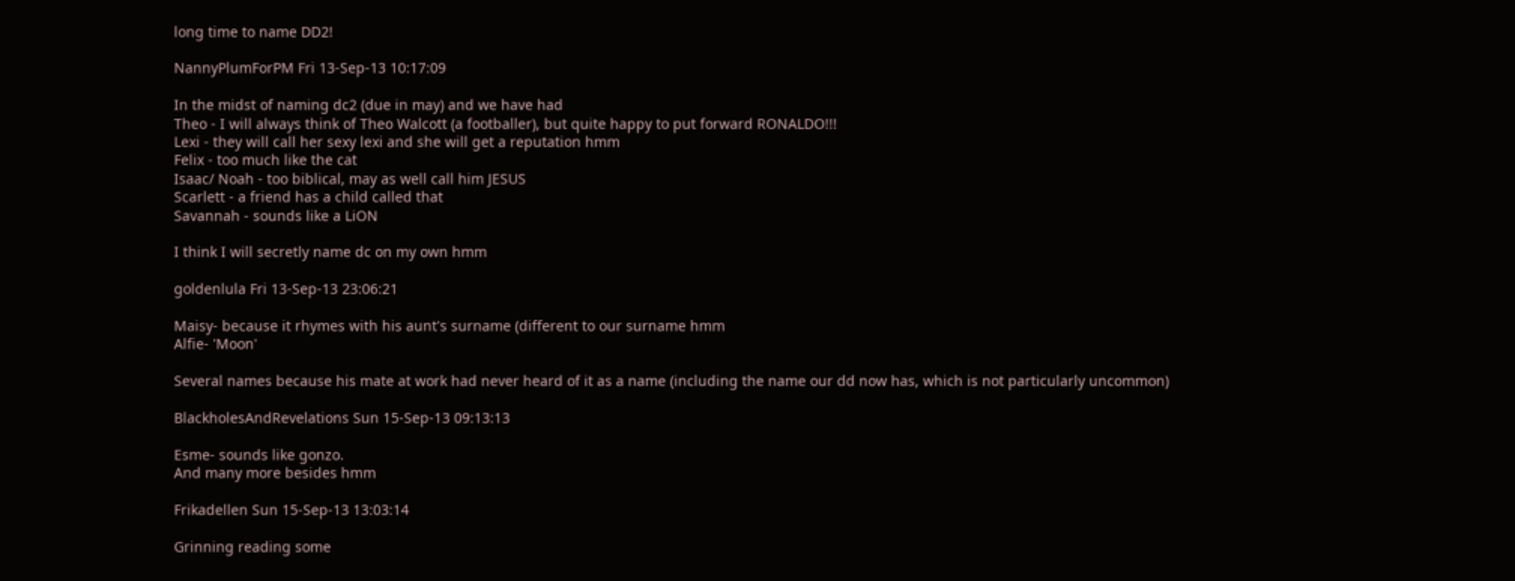long time to name DD2!

NannyPlumForPM Fri 13-Sep-13 10:17:09

In the midst of naming dc2 (due in may) and we have had
Theo - I will always think of Theo Walcott (a footballer), but quite happy to put forward RONALDO!!!
Lexi - they will call her sexy lexi and she will get a reputation hmm
Felix - too much like the cat
Isaac/ Noah - too biblical, may as well call him JESUS
Scarlett - a friend has a child called that
Savannah - sounds like a LiON

I think I will secretly name dc on my own hmm

goldenlula Fri 13-Sep-13 23:06:21

Maisy- because it rhymes with his aunt's surname (different to our surname hmm
Alfie- 'Moon'

Several names because his mate at work had never heard of it as a name (including the name our dd now has, which is not particularly uncommon)

BlackholesAndRevelations Sun 15-Sep-13 09:13:13

Esme- sounds like gonzo.
And many more besides hmm

Frikadellen Sun 15-Sep-13 13:03:14

Grinning reading some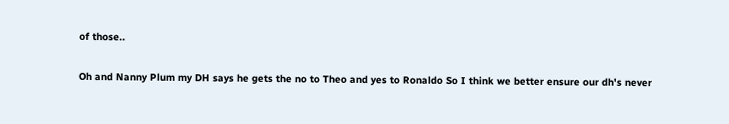of those..

Oh and Nanny Plum my DH says he gets the no to Theo and yes to Ronaldo So I think we better ensure our dh's never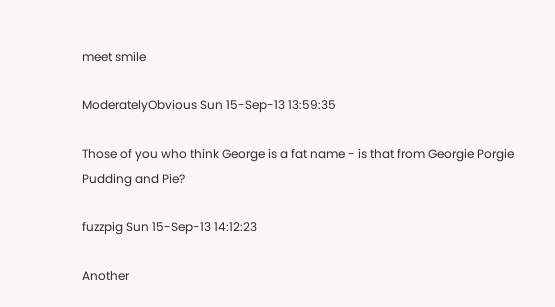meet smile

ModeratelyObvious Sun 15-Sep-13 13:59:35

Those of you who think George is a fat name - is that from Georgie Porgie Pudding and Pie?

fuzzpig Sun 15-Sep-13 14:12:23

Another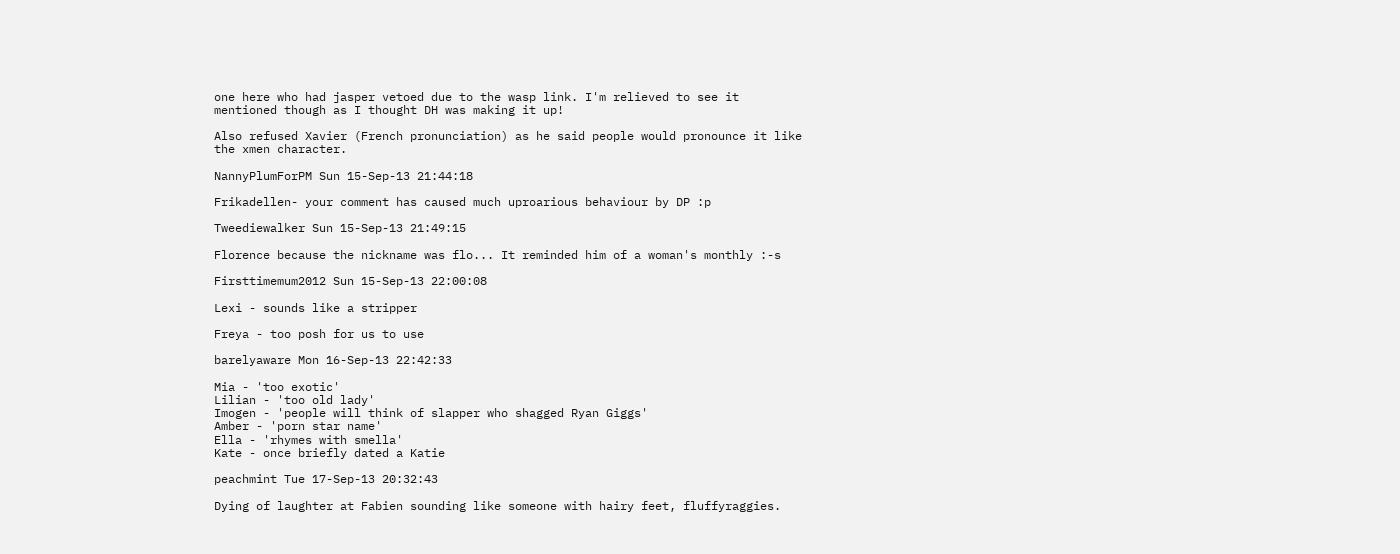one here who had jasper vetoed due to the wasp link. I'm relieved to see it mentioned though as I thought DH was making it up!

Also refused Xavier (French pronunciation) as he said people would pronounce it like the xmen character.

NannyPlumForPM Sun 15-Sep-13 21:44:18

Frikadellen- your comment has caused much uproarious behaviour by DP :p

Tweediewalker Sun 15-Sep-13 21:49:15

Florence because the nickname was flo... It reminded him of a woman's monthly :-s

Firsttimemum2012 Sun 15-Sep-13 22:00:08

Lexi - sounds like a stripper

Freya - too posh for us to use

barelyaware Mon 16-Sep-13 22:42:33

Mia - 'too exotic'
Lilian - 'too old lady'
Imogen - 'people will think of slapper who shagged Ryan Giggs'
Amber - 'porn star name'
Ella - 'rhymes with smella'
Kate - once briefly dated a Katie

peachmint Tue 17-Sep-13 20:32:43

Dying of laughter at Fabien sounding like someone with hairy feet, fluffyraggies.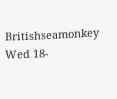Britishseamonkey Wed 18-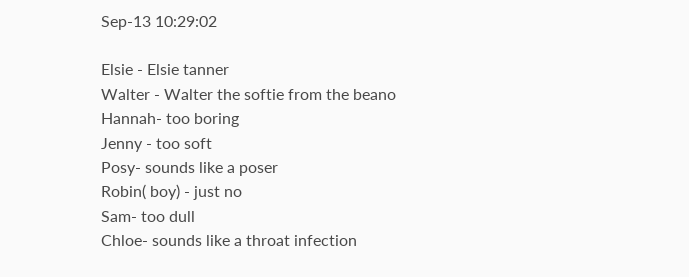Sep-13 10:29:02

Elsie - Elsie tanner
Walter - Walter the softie from the beano
Hannah- too boring
Jenny - too soft
Posy- sounds like a poser
Robin( boy) - just no
Sam- too dull
Chloe- sounds like a throat infection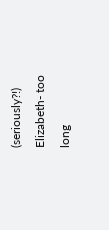(seriously?!)
Elizabeth- too long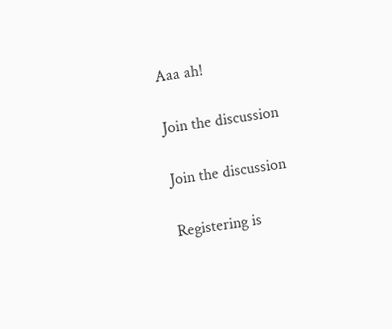Aaa ah!

Join the discussion

Join the discussion

Registering is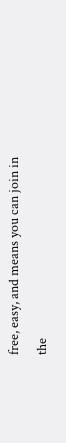free, easy, and means you can join in the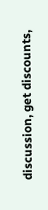discussion, get discounts,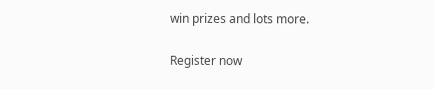win prizes and lots more.

Register now